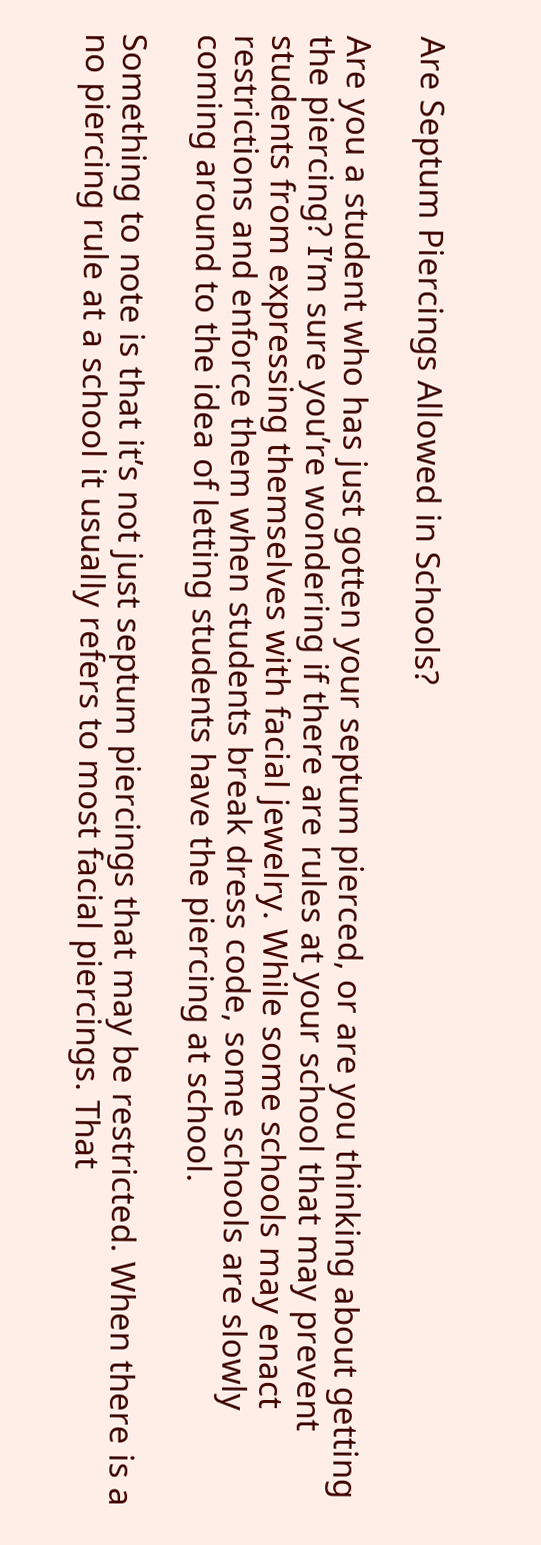Are Septum Piercings Allowed in Schools?

Are you a student who has just gotten your septum pierced, or are you thinking about getting the piercing? I’m sure you’re wondering if there are rules at your school that may prevent students from expressing themselves with facial jewelry. While some schools may enact restrictions and enforce them when students break dress code, some schools are slowly coming around to the idea of letting students have the piercing at school.

Something to note is that it’s not just septum piercings that may be restricted. When there is a no piercing rule at a school it usually refers to most facial piercings. That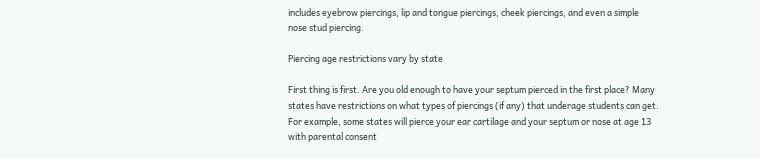includes eyebrow piercings, lip and tongue piercings, cheek piercings, and even a simple nose stud piercing.

Piercing age restrictions vary by state

First thing is first. Are you old enough to have your septum pierced in the first place? Many states have restrictions on what types of piercings (if any) that underage students can get. For example, some states will pierce your ear cartilage and your septum or nose at age 13 with parental consent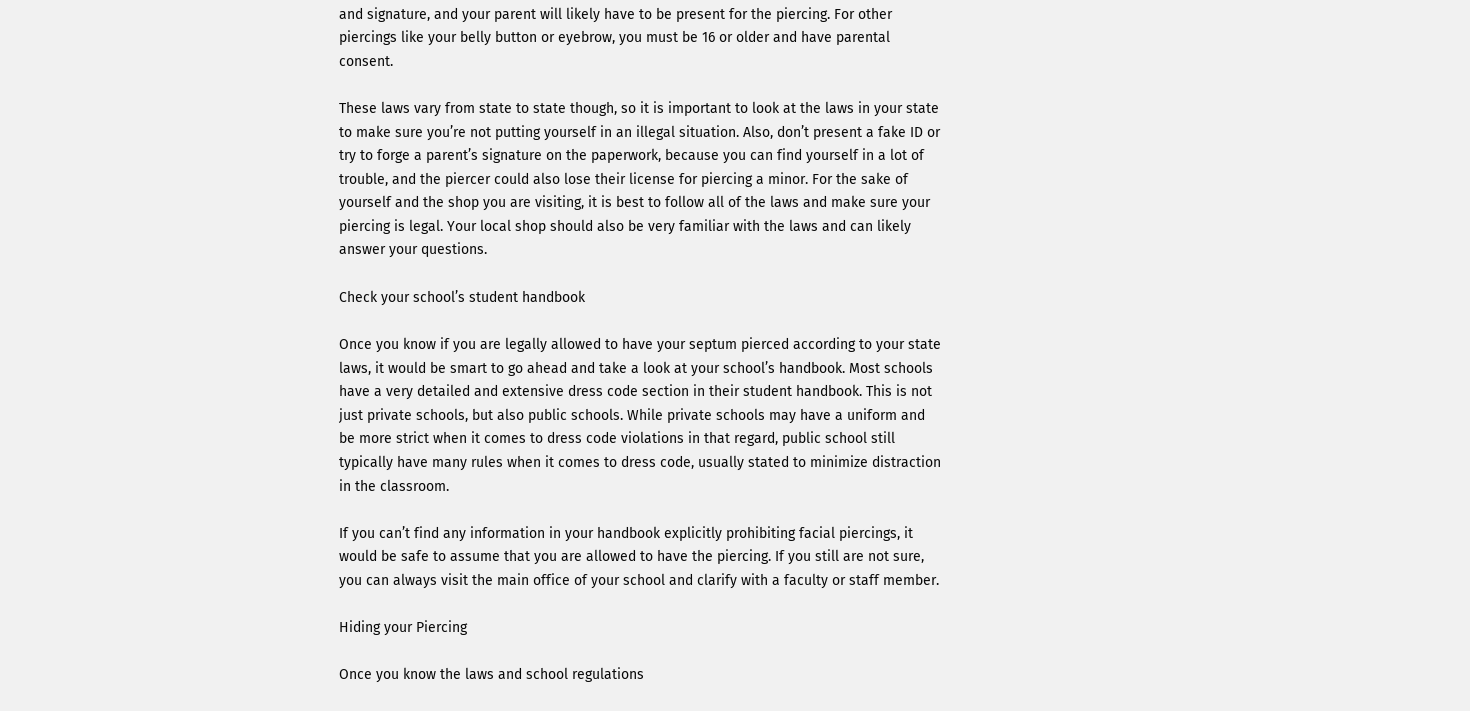and signature, and your parent will likely have to be present for the piercing. For other piercings like your belly button or eyebrow, you must be 16 or older and have parental consent.

These laws vary from state to state though, so it is important to look at the laws in your state to make sure you’re not putting yourself in an illegal situation. Also, don’t present a fake ID or try to forge a parent’s signature on the paperwork, because you can find yourself in a lot of trouble, and the piercer could also lose their license for piercing a minor. For the sake of yourself and the shop you are visiting, it is best to follow all of the laws and make sure your piercing is legal. Your local shop should also be very familiar with the laws and can likely answer your questions.

Check your school’s student handbook

Once you know if you are legally allowed to have your septum pierced according to your state laws, it would be smart to go ahead and take a look at your school’s handbook. Most schools have a very detailed and extensive dress code section in their student handbook. This is not just private schools, but also public schools. While private schools may have a uniform and be more strict when it comes to dress code violations in that regard, public school still typically have many rules when it comes to dress code, usually stated to minimize distraction in the classroom.

If you can’t find any information in your handbook explicitly prohibiting facial piercings, it would be safe to assume that you are allowed to have the piercing. If you still are not sure, you can always visit the main office of your school and clarify with a faculty or staff member.

Hiding your Piercing

Once you know the laws and school regulations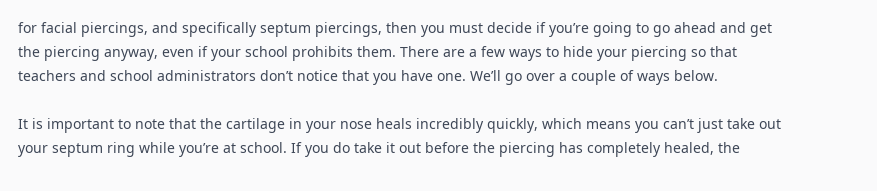for facial piercings, and specifically septum piercings, then you must decide if you’re going to go ahead and get the piercing anyway, even if your school prohibits them. There are a few ways to hide your piercing so that teachers and school administrators don’t notice that you have one. We’ll go over a couple of ways below.

It is important to note that the cartilage in your nose heals incredibly quickly, which means you can’t just take out your septum ring while you’re at school. If you do take it out before the piercing has completely healed, the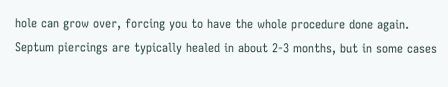hole can grow over, forcing you to have the whole procedure done again. Septum piercings are typically healed in about 2-3 months, but in some cases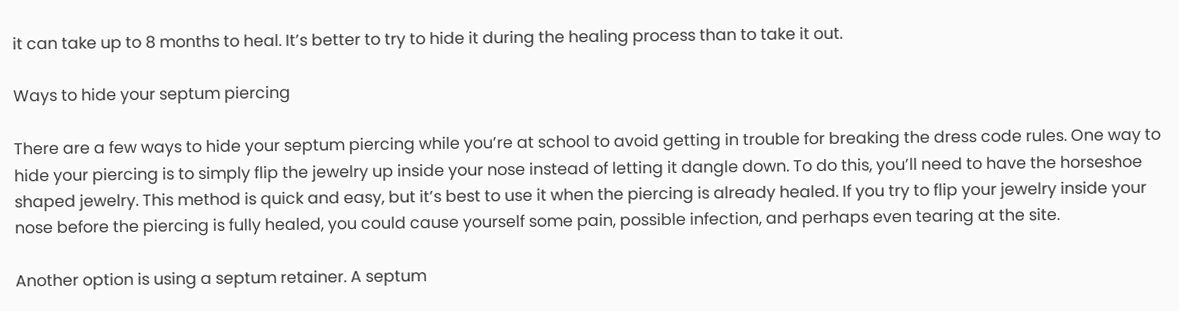it can take up to 8 months to heal. It’s better to try to hide it during the healing process than to take it out.

Ways to hide your septum piercing

There are a few ways to hide your septum piercing while you’re at school to avoid getting in trouble for breaking the dress code rules. One way to hide your piercing is to simply flip the jewelry up inside your nose instead of letting it dangle down. To do this, you’ll need to have the horseshoe shaped jewelry. This method is quick and easy, but it’s best to use it when the piercing is already healed. If you try to flip your jewelry inside your nose before the piercing is fully healed, you could cause yourself some pain, possible infection, and perhaps even tearing at the site.

Another option is using a septum retainer. A septum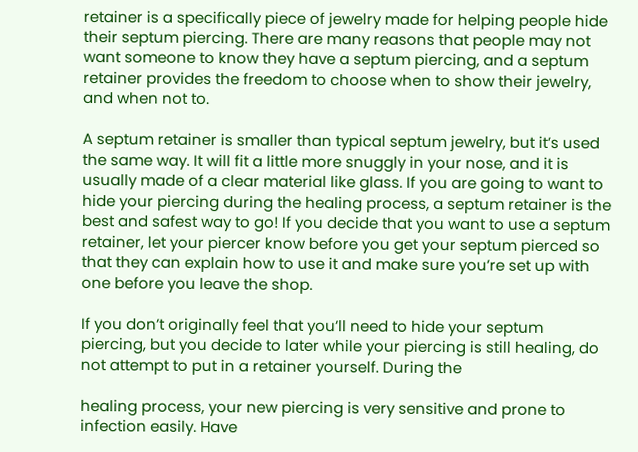retainer is a specifically piece of jewelry made for helping people hide their septum piercing. There are many reasons that people may not want someone to know they have a septum piercing, and a septum retainer provides the freedom to choose when to show their jewelry, and when not to.

A septum retainer is smaller than typical septum jewelry, but it’s used the same way. It will fit a little more snuggly in your nose, and it is usually made of a clear material like glass. If you are going to want to hide your piercing during the healing process, a septum retainer is the best and safest way to go! If you decide that you want to use a septum retainer, let your piercer know before you get your septum pierced so that they can explain how to use it and make sure you’re set up with one before you leave the shop.

If you don’t originally feel that you’ll need to hide your septum piercing, but you decide to later while your piercing is still healing, do not attempt to put in a retainer yourself. During the

healing process, your new piercing is very sensitive and prone to infection easily. Have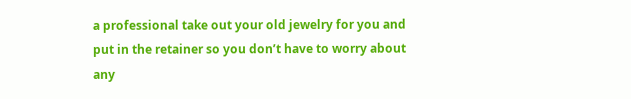a professional take out your old jewelry for you and put in the retainer so you don’t have to worry about any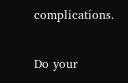complications.

Do your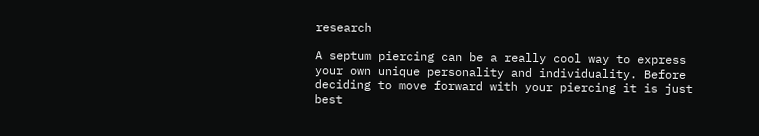research

A septum piercing can be a really cool way to express your own unique personality and individuality. Before deciding to move forward with your piercing it is just best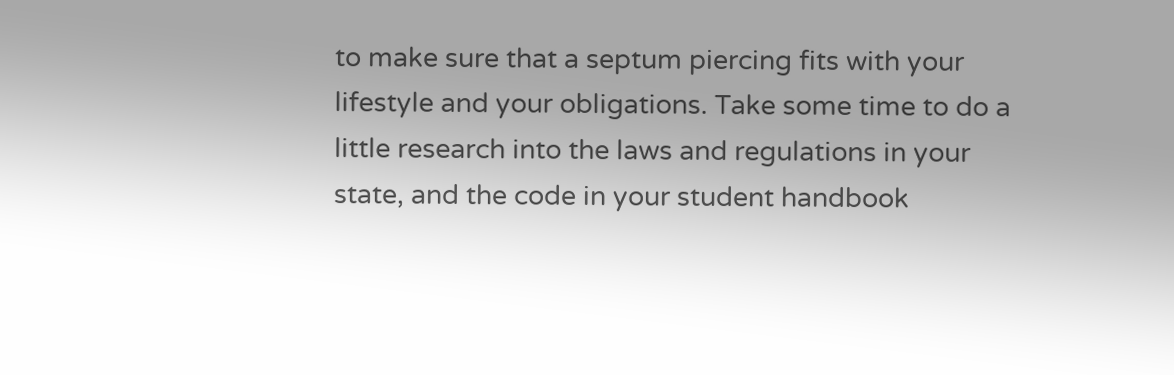to make sure that a septum piercing fits with your lifestyle and your obligations. Take some time to do a little research into the laws and regulations in your state, and the code in your student handbook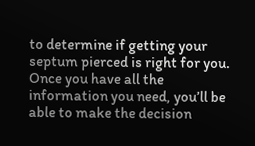to determine if getting your septum pierced is right for you. Once you have all the information you need, you’ll be able to make the decision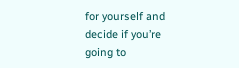for yourself and decide if you’re going to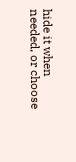hide it when needed, or choose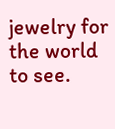jewelry for the world to see.